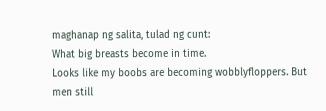maghanap ng salita, tulad ng cunt:
What big breasts become in time.
Looks like my boobs are becoming wobblyfloppers. But men still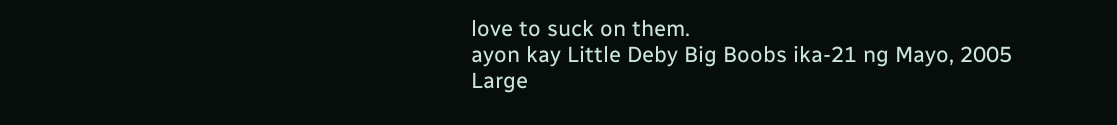love to suck on them.
ayon kay Little Deby Big Boobs ika-21 ng Mayo, 2005
Large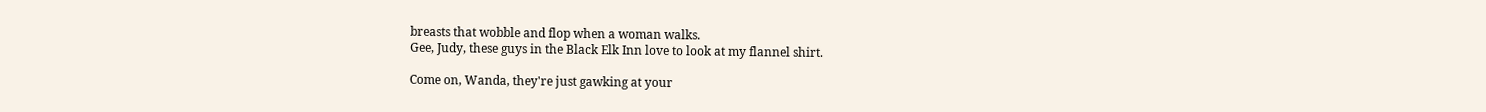breasts that wobble and flop when a woman walks.
Gee, Judy, these guys in the Black Elk Inn love to look at my flannel shirt.

Come on, Wanda, they're just gawking at your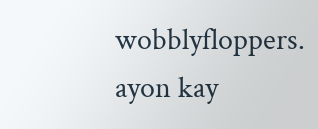wobblyfloppers.
ayon kay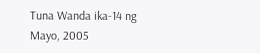Tuna Wanda ika-14 ng Mayo, 2005